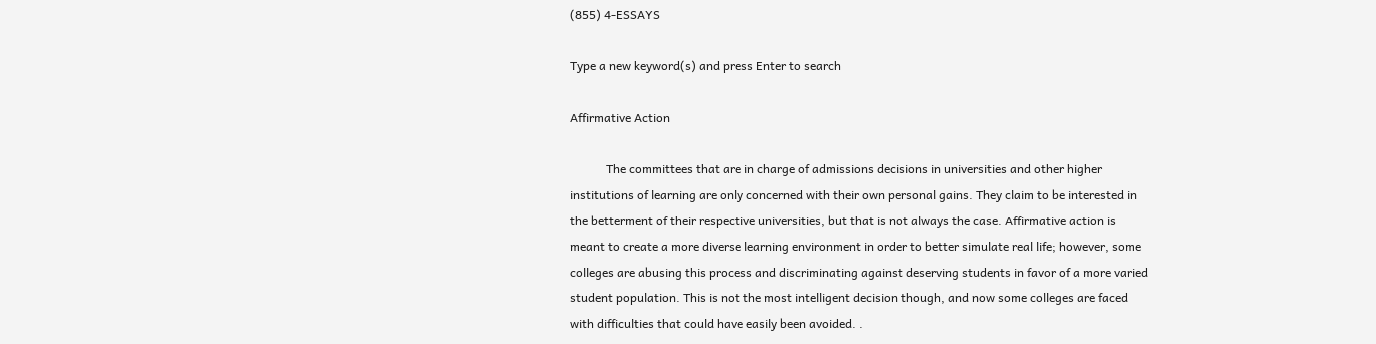(855) 4-ESSAYS

Type a new keyword(s) and press Enter to search

Affirmative Action

            The committees that are in charge of admissions decisions in universities and other higher institutions of learning are only concerned with their own personal gains. They claim to be interested in the betterment of their respective universities, but that is not always the case. Affirmative action is meant to create a more diverse learning environment in order to better simulate real life; however, some colleges are abusing this process and discriminating against deserving students in favor of a more varied student population. This is not the most intelligent decision though, and now some colleges are faced with difficulties that could have easily been avoided. .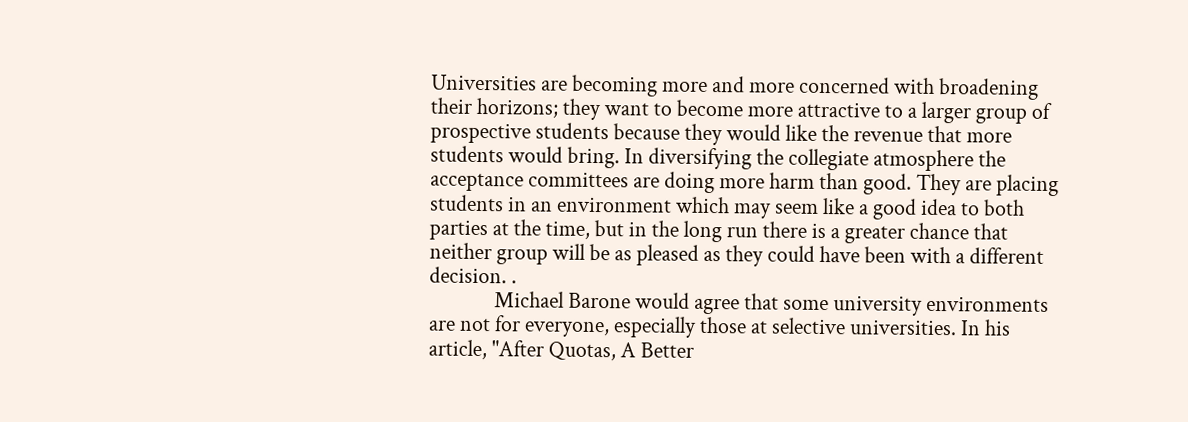Universities are becoming more and more concerned with broadening their horizons; they want to become more attractive to a larger group of prospective students because they would like the revenue that more students would bring. In diversifying the collegiate atmosphere the acceptance committees are doing more harm than good. They are placing students in an environment which may seem like a good idea to both parties at the time, but in the long run there is a greater chance that neither group will be as pleased as they could have been with a different decision. .
             Michael Barone would agree that some university environments are not for everyone, especially those at selective universities. In his article, "After Quotas, A Better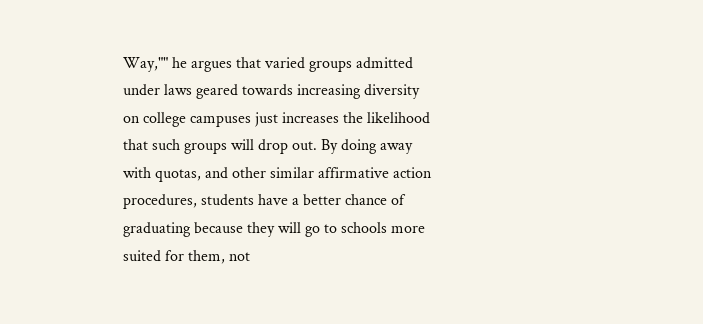Way,"" he argues that varied groups admitted under laws geared towards increasing diversity on college campuses just increases the likelihood that such groups will drop out. By doing away with quotas, and other similar affirmative action procedures, students have a better chance of graduating because they will go to schools more suited for them, not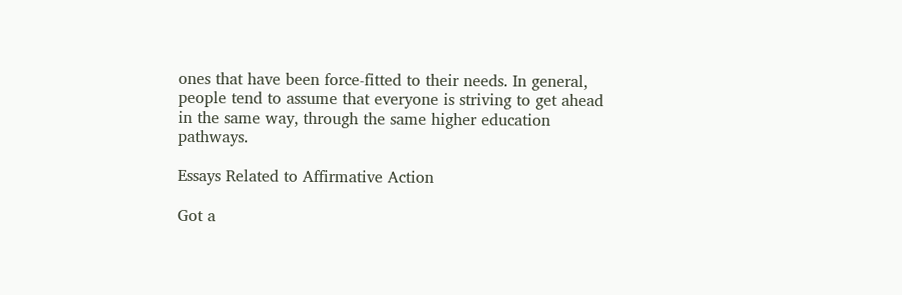ones that have been force-fitted to their needs. In general, people tend to assume that everyone is striving to get ahead in the same way, through the same higher education pathways.

Essays Related to Affirmative Action

Got a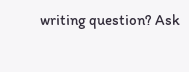writing question? Ask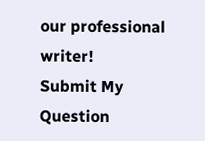our professional writer!
Submit My Question